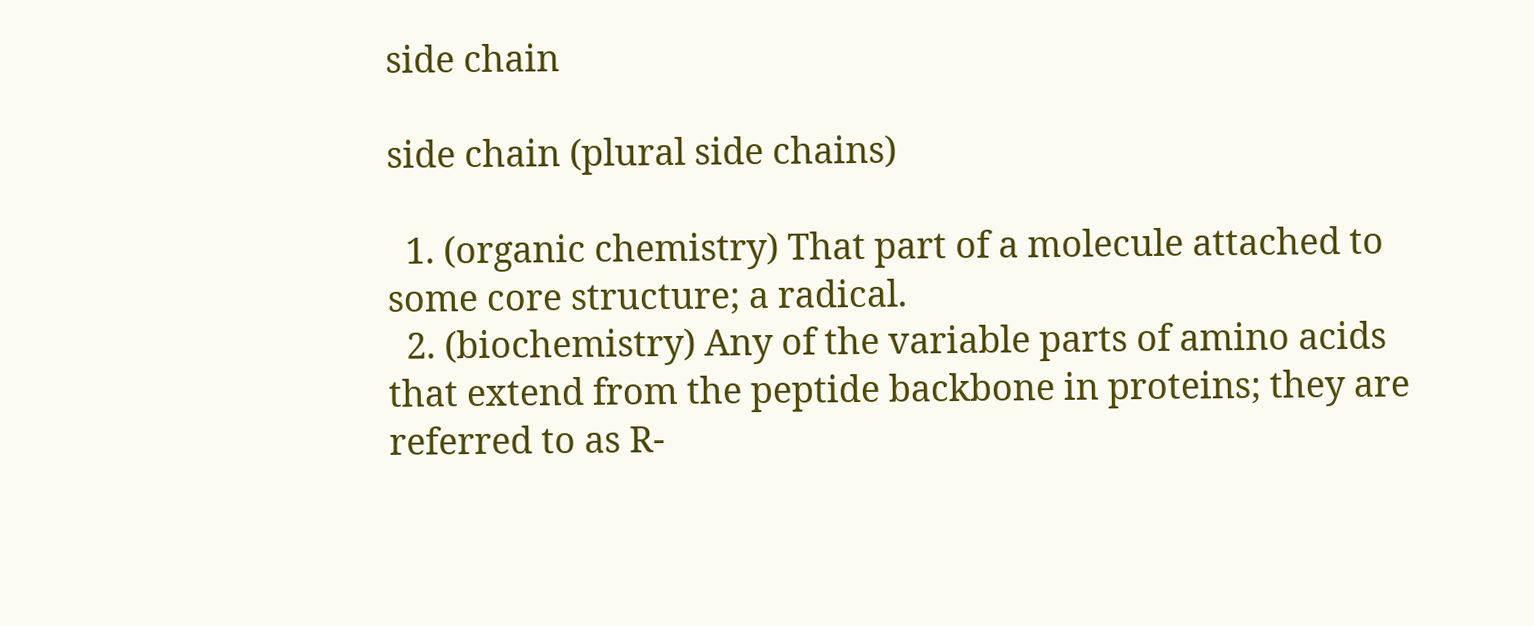side chain

side chain (plural side chains)

  1. (organic chemistry) That part of a molecule attached to some core structure; a radical.
  2. (biochemistry) Any of the variable parts of amino acids that extend from the peptide backbone in proteins; they are referred to as R-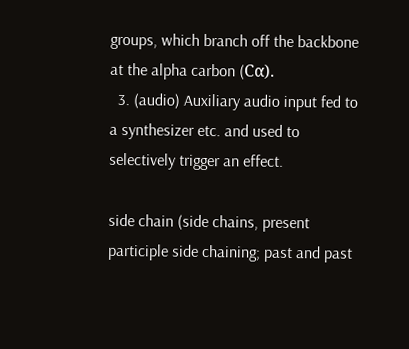groups, which branch off the backbone at the alpha carbon (Cα).
  3. (audio) Auxiliary audio input fed to a synthesizer etc. and used to selectively trigger an effect.

side chain (side chains, present participle side chaining; past and past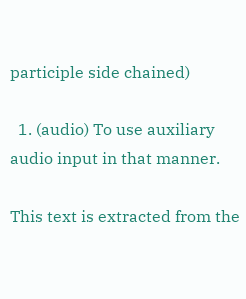participle side chained)

  1. (audio) To use auxiliary audio input in that manner.

This text is extracted from the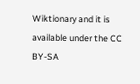Wiktionary and it is available under the CC BY-SA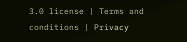3.0 license | Terms and conditions | Privacy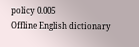policy 0.005
Offline English dictionary